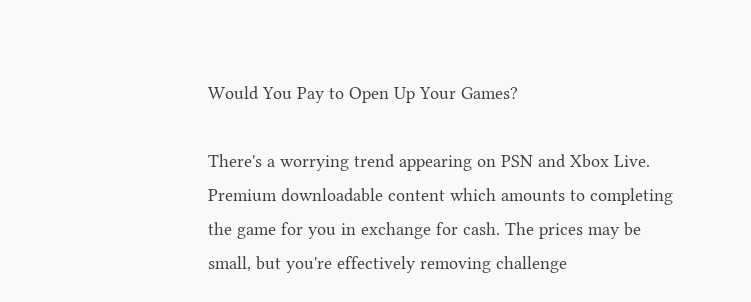Would You Pay to Open Up Your Games?

There's a worrying trend appearing on PSN and Xbox Live. Premium downloadable content which amounts to completing the game for you in exchange for cash. The prices may be small, but you're effectively removing challenge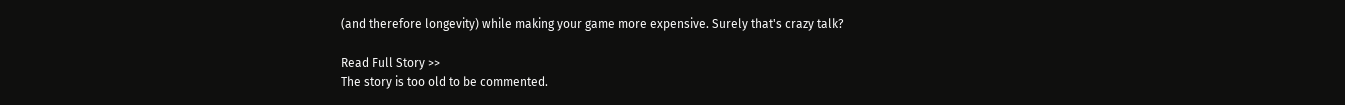(and therefore longevity) while making your game more expensive. Surely that's crazy talk?

Read Full Story >>
The story is too old to be commented.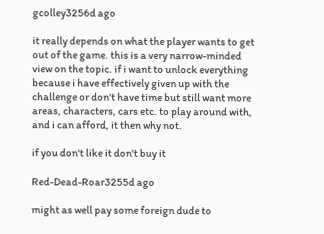gcolley3256d ago

it really depends on what the player wants to get out of the game. this is a very narrow-minded view on the topic. if i want to unlock everything because i have effectively given up with the challenge or don't have time but still want more areas, characters, cars etc. to play around with, and i can afford, it then why not.

if you don't like it don't buy it

Red-Dead-Roar3255d ago

might as well pay some foreign dude to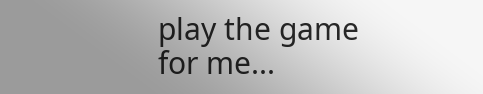play the game for me...